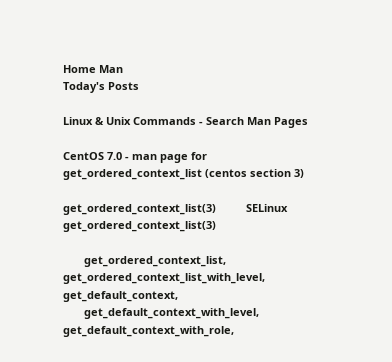Home Man
Today's Posts

Linux & Unix Commands - Search Man Pages

CentOS 7.0 - man page for get_ordered_context_list (centos section 3)

get_ordered_context_list(3)          SELinux              get_ordered_context_list(3)

       get_ordered_context_list,     get_ordered_context_list_with_level,    get_default_context,
       get_default_context_with_level,      get_default_context_with_role,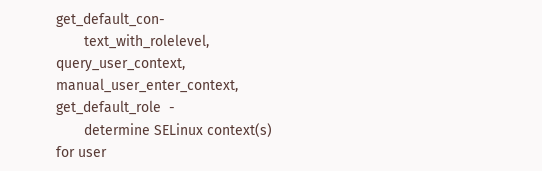get_default_con-
       text_with_rolelevel,  query_user_context,  manual_user_enter_context,  get_default_role  -
       determine SELinux context(s) for user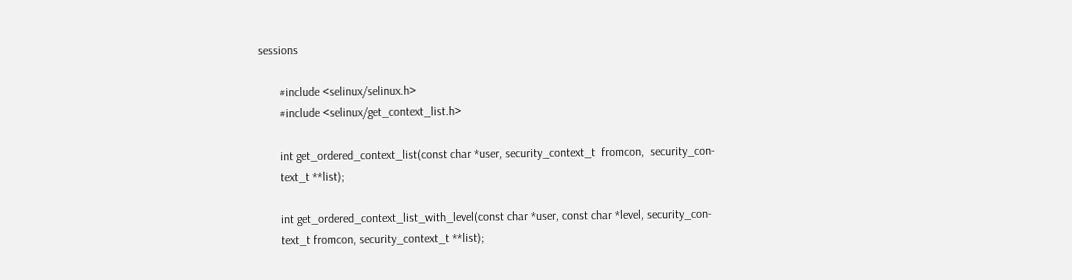sessions

       #include <selinux/selinux.h>
       #include <selinux/get_context_list.h>

       int get_ordered_context_list(const char *user, security_context_t  fromcon,  security_con-
       text_t **list);

       int get_ordered_context_list_with_level(const char *user, const char *level, security_con-
       text_t fromcon, security_context_t **list);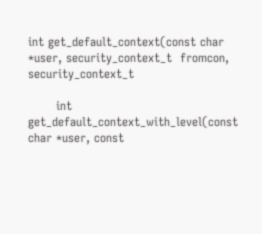int get_default_context(const char *user, security_context_t  fromcon,  security_context_t

       int get_default_context_with_level(const char *user, const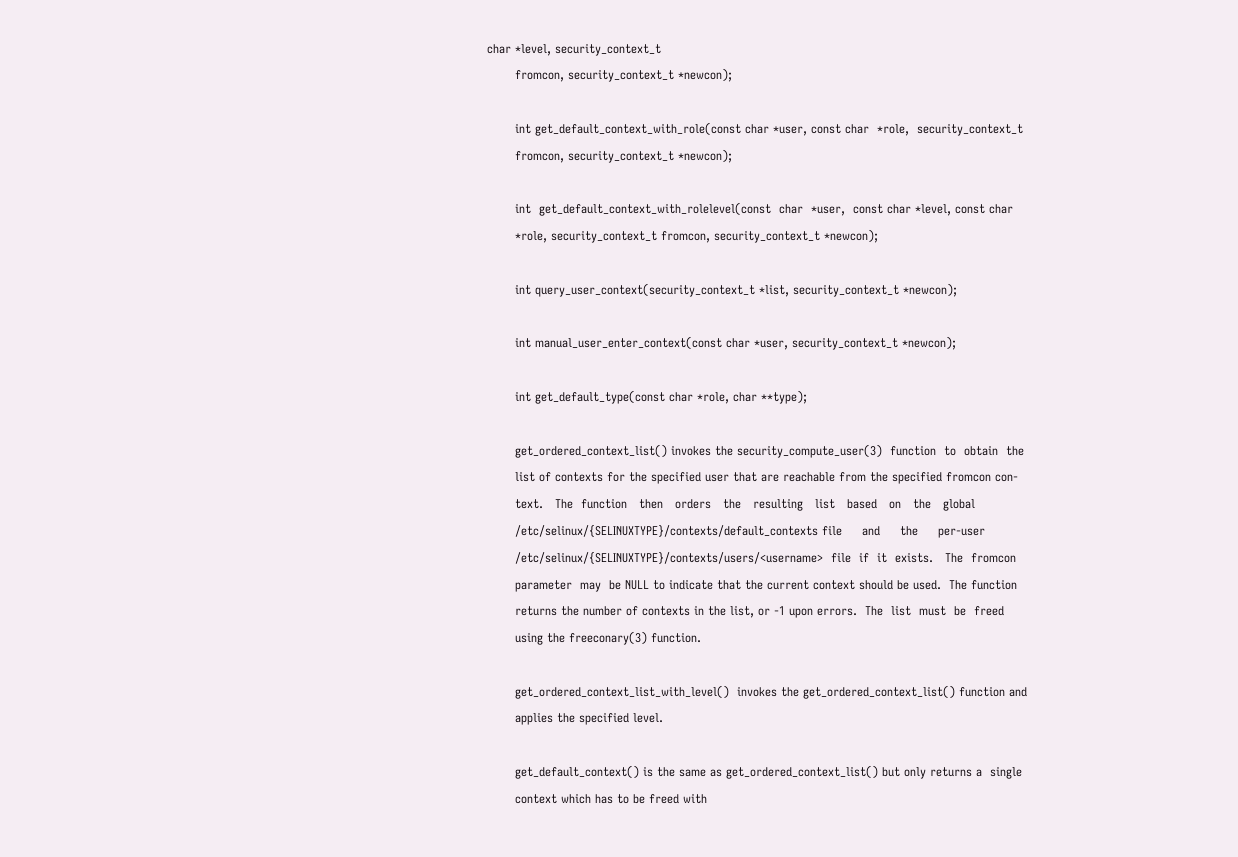char *level, security_context_t
       fromcon, security_context_t *newcon);

       int get_default_context_with_role(const char *user, const char  *role,  security_context_t
       fromcon, security_context_t *newcon);

       int  get_default_context_with_rolelevel(const  char  *user,  const char *level, const char
       *role, security_context_t fromcon, security_context_t *newcon);

       int query_user_context(security_context_t *list, security_context_t *newcon);

       int manual_user_enter_context(const char *user, security_context_t *newcon);

       int get_default_type(const char *role, char **type);

       get_ordered_context_list() invokes the security_compute_user(3)  function  to  obtain  the
       list of contexts for the specified user that are reachable from the specified fromcon con-
       text.   The  function   then   orders   the   resulting   list   based   on   the   global
       /etc/selinux/{SELINUXTYPE}/contexts/default_contexts file     and     the     per-user
       /etc/selinux/{SELINUXTYPE}/contexts/users/<username>  file  if  it  exists.   The  fromcon
       parameter  may  be NULL to indicate that the current context should be used.  The function
       returns the number of contexts in the list, or -1 upon errors.  The  list  must  be  freed
       using the freeconary(3) function.

       get_ordered_context_list_with_level()  invokes the get_ordered_context_list() function and
       applies the specified level.

       get_default_context() is the same as get_ordered_context_list() but only returns a  single
       context which has to be freed with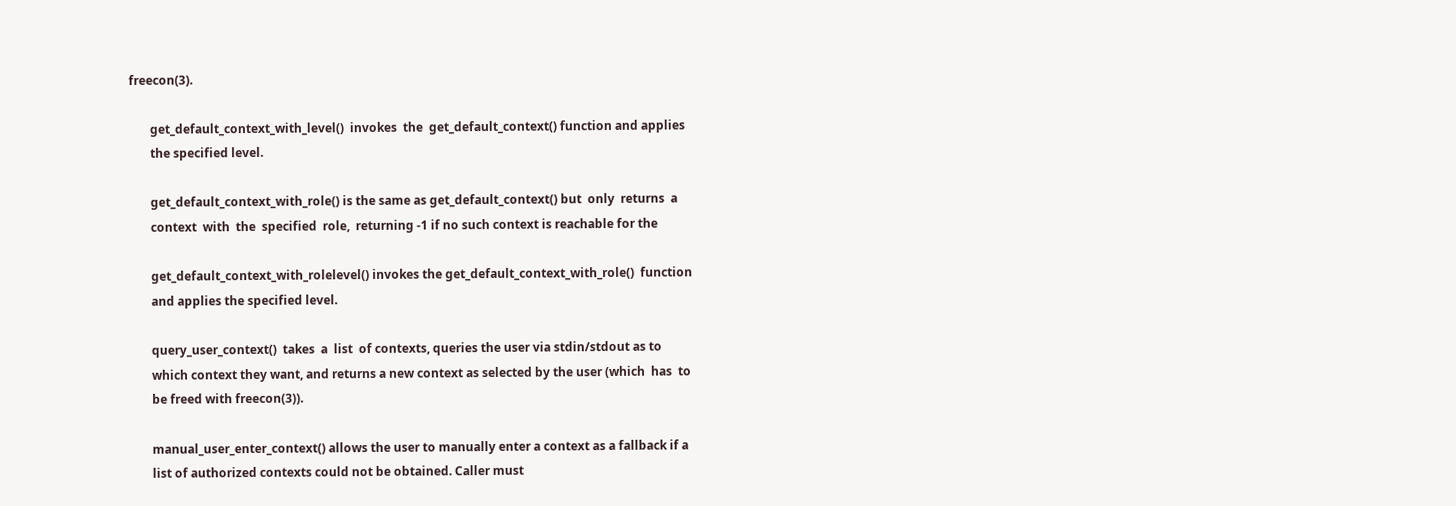freecon(3).

       get_default_context_with_level()  invokes  the  get_default_context() function and applies
       the specified level.

       get_default_context_with_role() is the same as get_default_context() but  only  returns  a
       context  with  the  specified  role,  returning -1 if no such context is reachable for the

       get_default_context_with_rolelevel() invokes the get_default_context_with_role()  function
       and applies the specified level.

       query_user_context()  takes  a  list  of contexts, queries the user via stdin/stdout as to
       which context they want, and returns a new context as selected by the user (which  has  to
       be freed with freecon(3)).

       manual_user_enter_context() allows the user to manually enter a context as a fallback if a
       list of authorized contexts could not be obtained. Caller must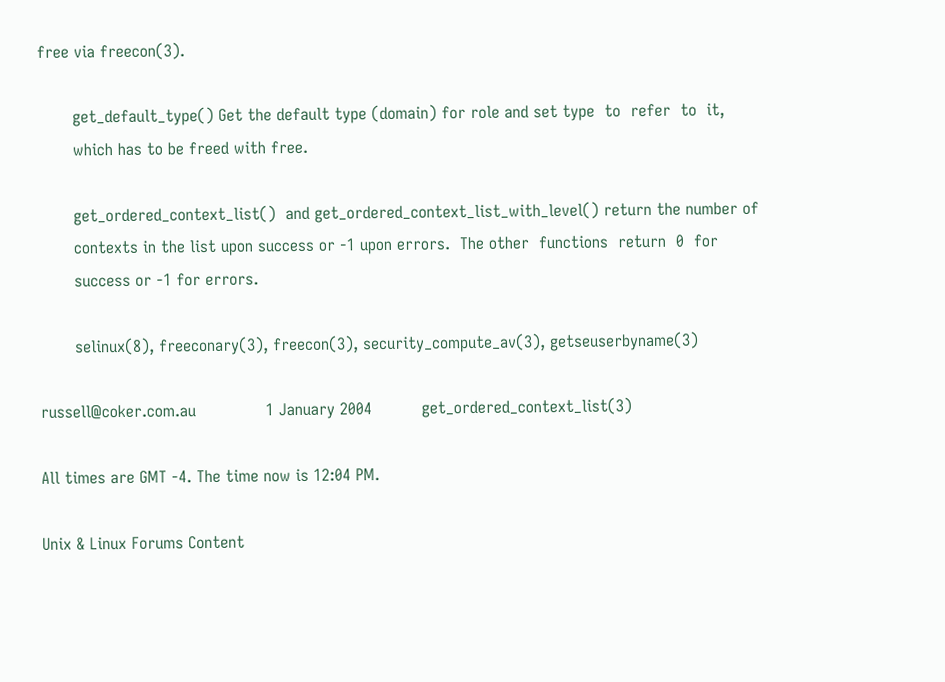free via freecon(3).

       get_default_type() Get the default type (domain) for role and set type  to  refer  to  it,
       which has to be freed with free.

       get_ordered_context_list()  and get_ordered_context_list_with_level() return the number of
       contexts in the list upon success or -1 upon errors.  The other  functions  return  0  for
       success or -1 for errors.

       selinux(8), freeconary(3), freecon(3), security_compute_av(3), getseuserbyname(3)

russell@coker.com.au              1 January 2004          get_ordered_context_list(3)

All times are GMT -4. The time now is 12:04 PM.

Unix & Linux Forums Content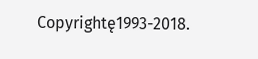Copyrightę1993-2018.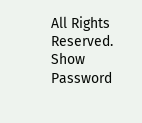All Rights Reserved.
Show Password